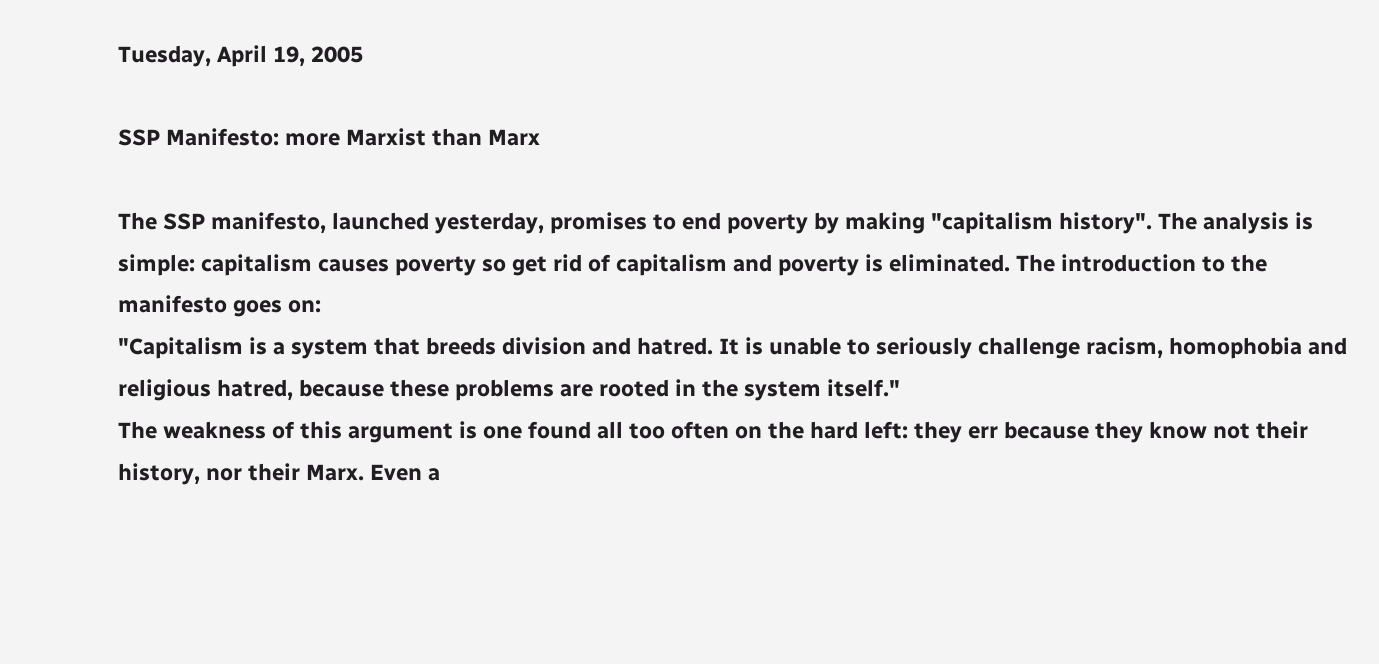Tuesday, April 19, 2005

SSP Manifesto: more Marxist than Marx

The SSP manifesto, launched yesterday, promises to end poverty by making "capitalism history". The analysis is simple: capitalism causes poverty so get rid of capitalism and poverty is eliminated. The introduction to the manifesto goes on:
"Capitalism is a system that breeds division and hatred. It is unable to seriously challenge racism, homophobia and religious hatred, because these problems are rooted in the system itself."
The weakness of this argument is one found all too often on the hard left: they err because they know not their history, nor their Marx. Even a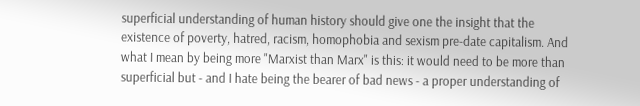superficial understanding of human history should give one the insight that the existence of poverty, hatred, racism, homophobia and sexism pre-date capitalism. And what I mean by being more "Marxist than Marx" is this: it would need to be more than superficial but - and I hate being the bearer of bad news - a proper understanding of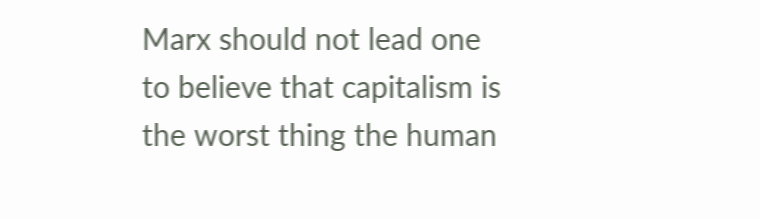Marx should not lead one to believe that capitalism is the worst thing the human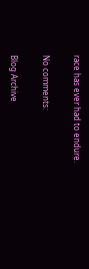race has ever had to endure.

No comments:

Blog Archive